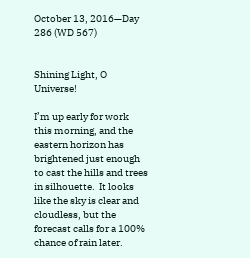October 13, 2016—Day 286 (WD 567)


Shining Light, O Universe!

I’m up early for work this morning, and the eastern horizon has brightened just enough to cast the hills and trees in silhouette.  It looks like the sky is clear and cloudless, but the forecast calls for a 100% chance of rain later.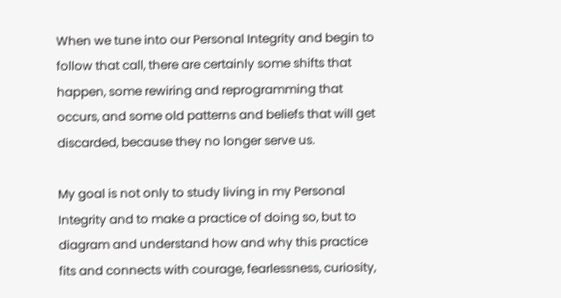When we tune into our Personal Integrity and begin to follow that call, there are certainly some shifts that happen, some rewiring and reprogramming that occurs, and some old patterns and beliefs that will get discarded, because they no longer serve us.

My goal is not only to study living in my Personal Integrity and to make a practice of doing so, but to diagram and understand how and why this practice fits and connects with courage, fearlessness, curiosity,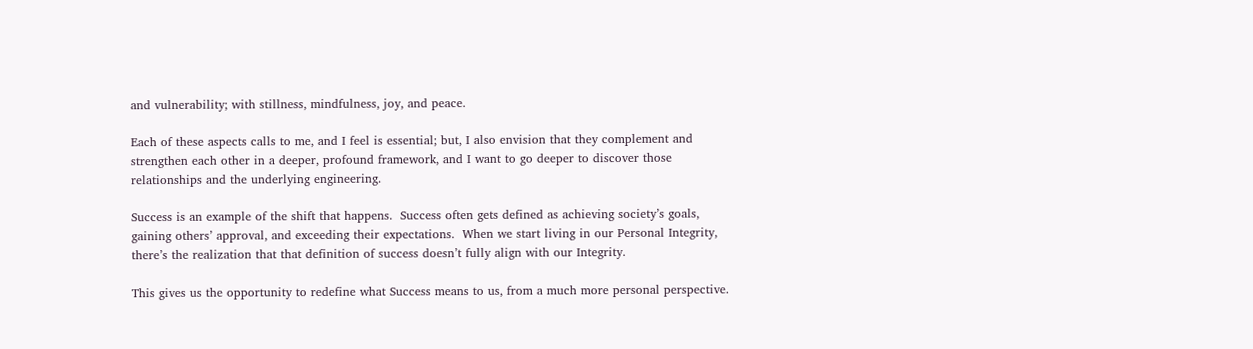and vulnerability; with stillness, mindfulness, joy, and peace.

Each of these aspects calls to me, and I feel is essential; but, I also envision that they complement and strengthen each other in a deeper, profound framework, and I want to go deeper to discover those relationships and the underlying engineering.

Success is an example of the shift that happens.  Success often gets defined as achieving society’s goals, gaining others’ approval, and exceeding their expectations.  When we start living in our Personal Integrity, there’s the realization that that definition of success doesn’t fully align with our Integrity.

This gives us the opportunity to redefine what Success means to us, from a much more personal perspective.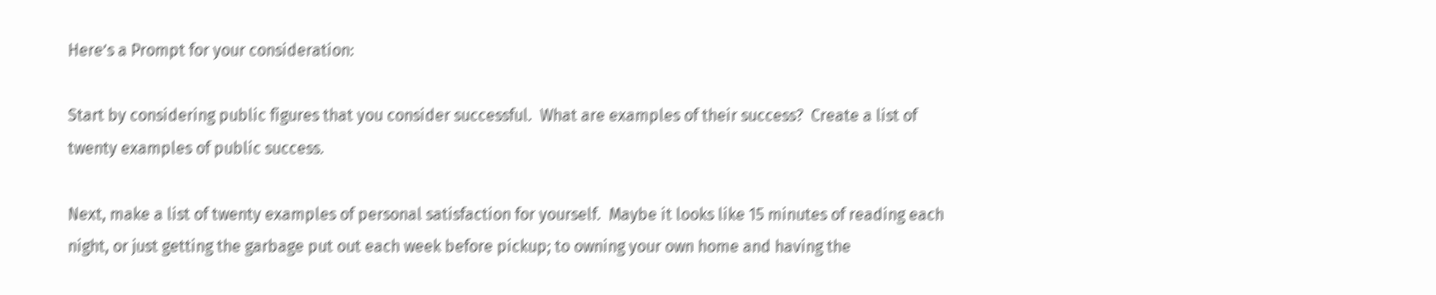Here’s a Prompt for your consideration:

Start by considering public figures that you consider successful.  What are examples of their success?  Create a list of twenty examples of public success.

Next, make a list of twenty examples of personal satisfaction for yourself.  Maybe it looks like 15 minutes of reading each night, or just getting the garbage put out each week before pickup; to owning your own home and having the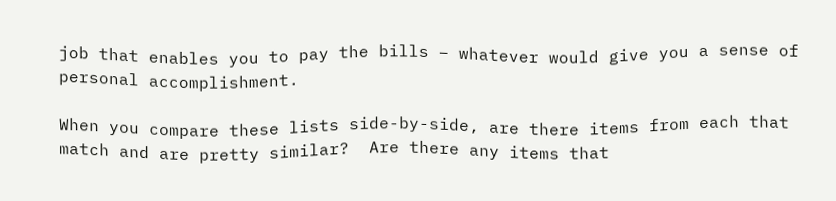job that enables you to pay the bills – whatever would give you a sense of personal accomplishment.

When you compare these lists side-by-side, are there items from each that match and are pretty similar?  Are there any items that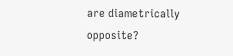are diametrically opposite?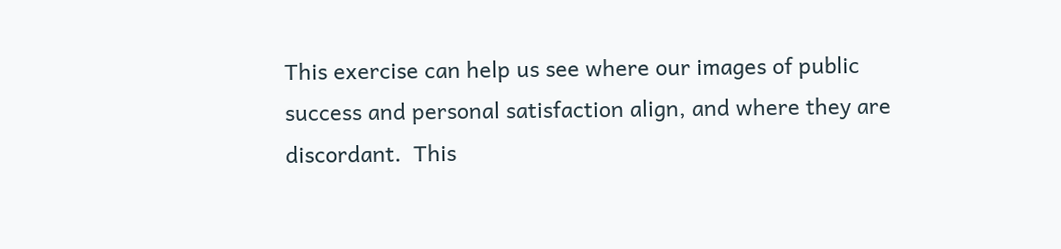This exercise can help us see where our images of public success and personal satisfaction align, and where they are discordant.  This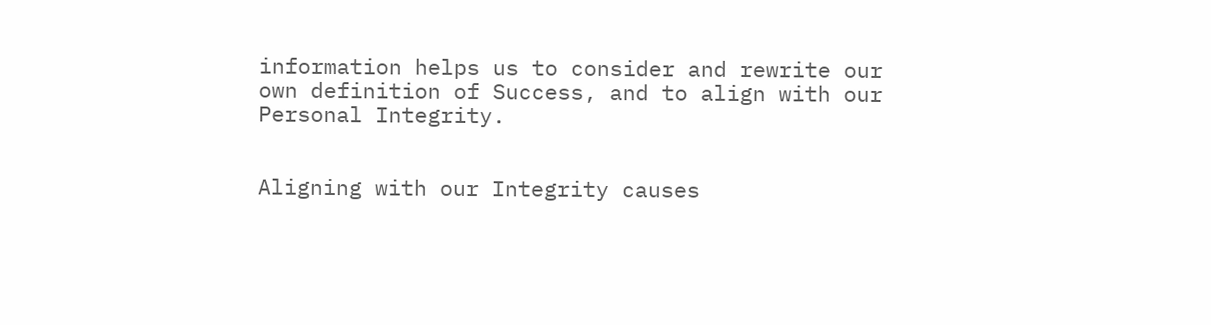information helps us to consider and rewrite our own definition of Success, and to align with our Personal Integrity.


Aligning with our Integrity causes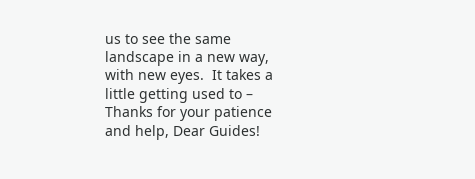us to see the same landscape in a new way, with new eyes.  It takes a little getting used to – Thanks for your patience and help, Dear Guides!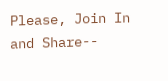Please, Join In and Share--